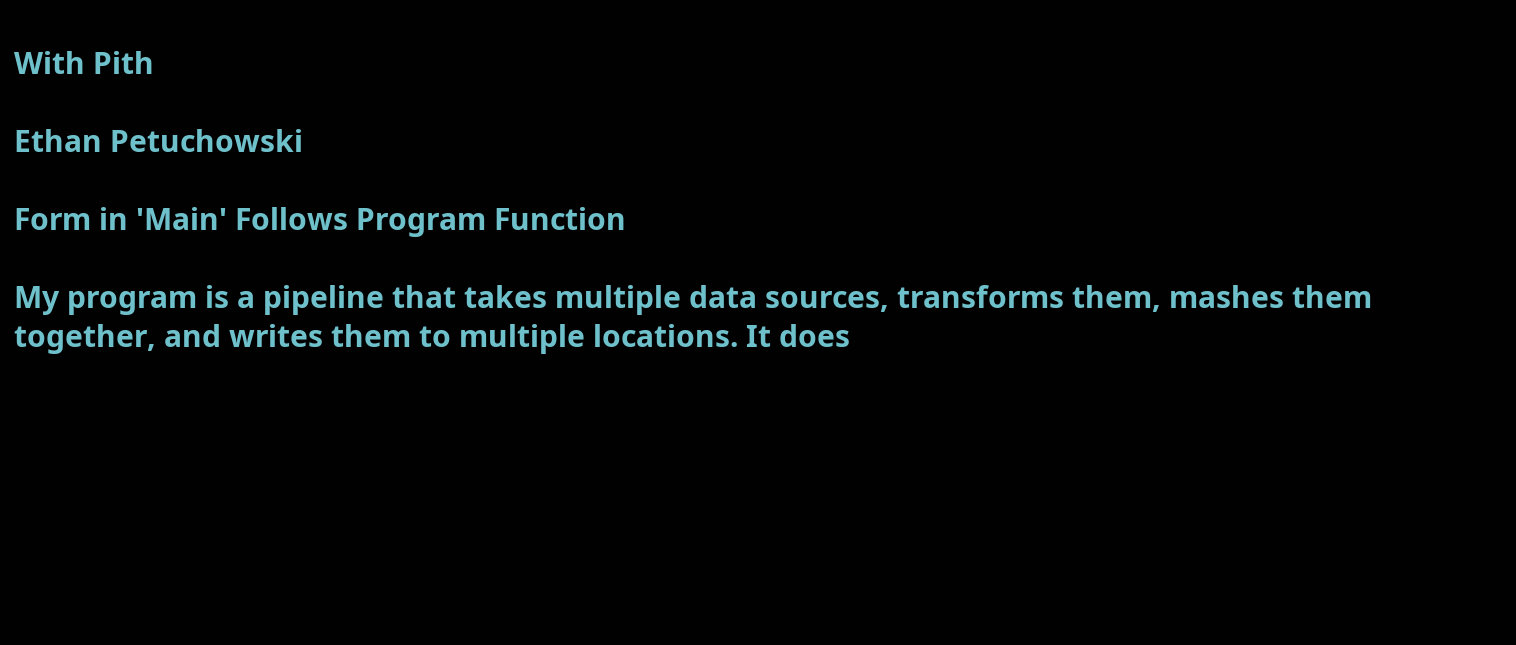With Pith

Ethan Petuchowski

Form in 'Main' Follows Program Function

My program is a pipeline that takes multiple data sources, transforms them, mashes them together, and writes them to multiple locations. It does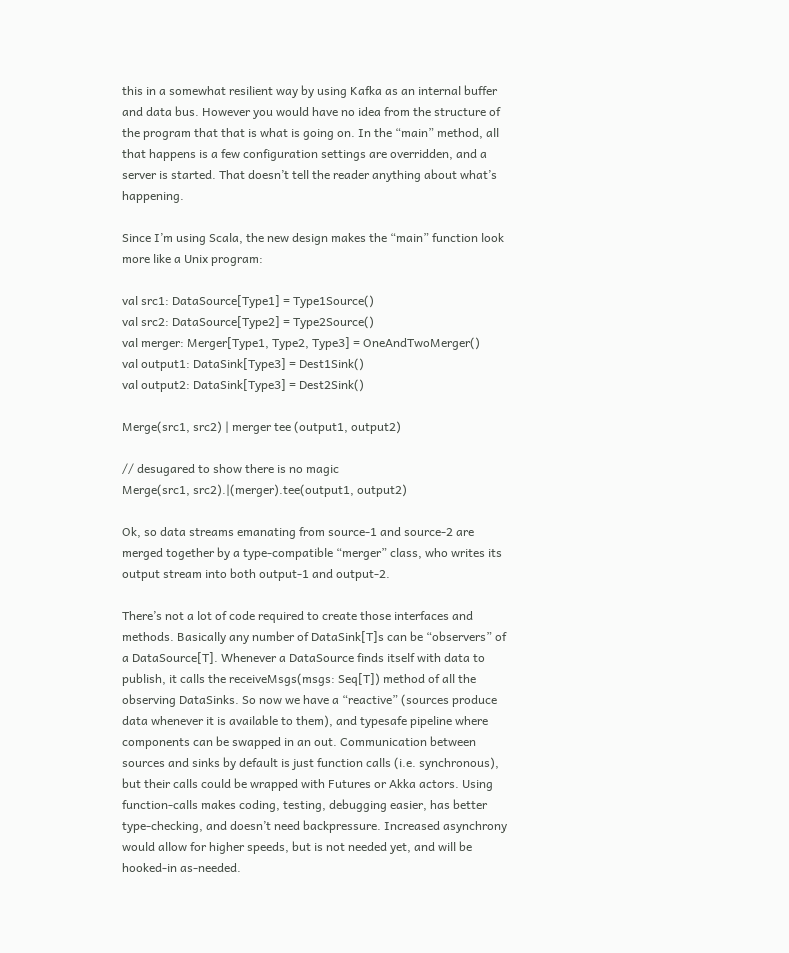this in a somewhat resilient way by using Kafka as an internal buffer and data bus. However you would have no idea from the structure of the program that that is what is going on. In the “main” method, all that happens is a few configuration settings are overridden, and a server is started. That doesn’t tell the reader anything about what’s happening.

Since I’m using Scala, the new design makes the “main” function look more like a Unix program:

val src1: DataSource[Type1] = Type1Source()
val src2: DataSource[Type2] = Type2Source()
val merger: Merger[Type1, Type2, Type3] = OneAndTwoMerger()
val output1: DataSink[Type3] = Dest1Sink()
val output2: DataSink[Type3] = Dest2Sink()

Merge(src1, src2) | merger tee (output1, output2)

// desugared to show there is no magic
Merge(src1, src2).|(merger).tee(output1, output2)

Ok, so data streams emanating from source-1 and source-2 are merged together by a type-compatible “merger” class, who writes its output stream into both output-1 and output-2.

There’s not a lot of code required to create those interfaces and methods. Basically any number of DataSink[T]s can be “observers” of a DataSource[T]. Whenever a DataSource finds itself with data to publish, it calls the receiveMsgs(msgs: Seq[T]) method of all the observing DataSinks. So now we have a “reactive” (sources produce data whenever it is available to them), and typesafe pipeline where components can be swapped in an out. Communication between sources and sinks by default is just function calls (i.e. synchronous), but their calls could be wrapped with Futures or Akka actors. Using function-calls makes coding, testing, debugging easier, has better type-checking, and doesn’t need backpressure. Increased asynchrony would allow for higher speeds, but is not needed yet, and will be hooked-in as-needed.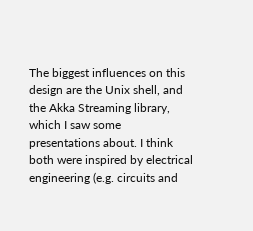The biggest influences on this design are the Unix shell, and the Akka Streaming library, which I saw some presentations about. I think both were inspired by electrical engineering (e.g. circuits and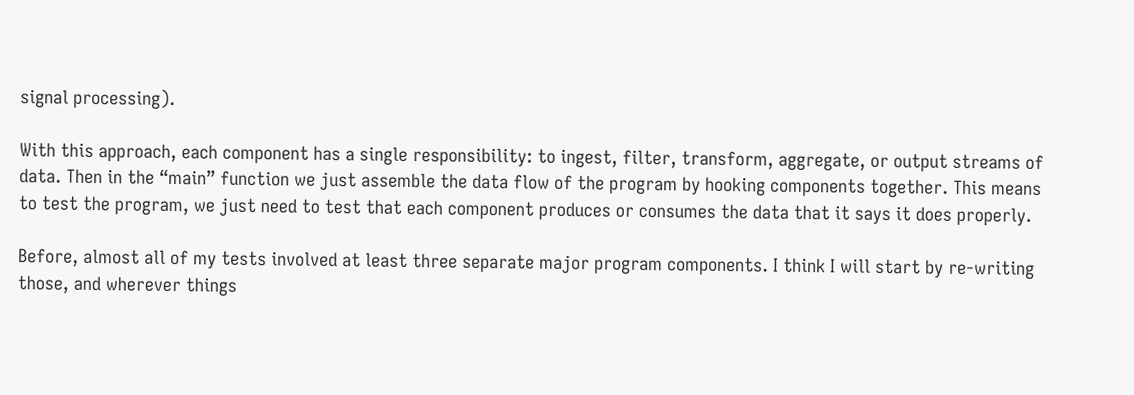signal processing).

With this approach, each component has a single responsibility: to ingest, filter, transform, aggregate, or output streams of data. Then in the “main” function we just assemble the data flow of the program by hooking components together. This means to test the program, we just need to test that each component produces or consumes the data that it says it does properly.

Before, almost all of my tests involved at least three separate major program components. I think I will start by re-writing those, and wherever things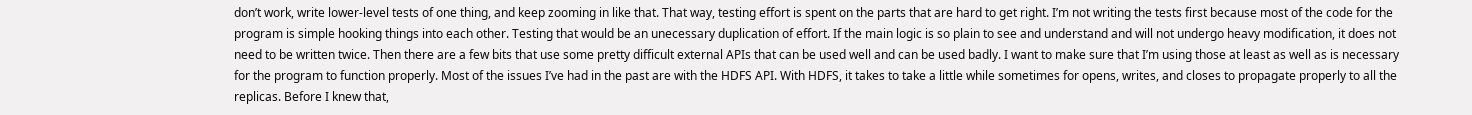don’t work, write lower-level tests of one thing, and keep zooming in like that. That way, testing effort is spent on the parts that are hard to get right. I’m not writing the tests first because most of the code for the program is simple hooking things into each other. Testing that would be an unecessary duplication of effort. If the main logic is so plain to see and understand and will not undergo heavy modification, it does not need to be written twice. Then there are a few bits that use some pretty difficult external APIs that can be used well and can be used badly. I want to make sure that I’m using those at least as well as is necessary for the program to function properly. Most of the issues I’ve had in the past are with the HDFS API. With HDFS, it takes to take a little while sometimes for opens, writes, and closes to propagate properly to all the replicas. Before I knew that,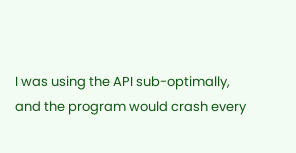I was using the API sub-optimally, and the program would crash every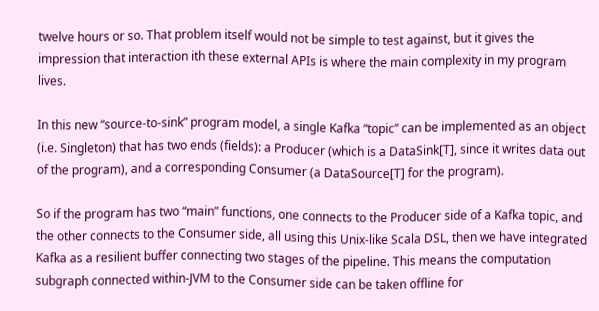twelve hours or so. That problem itself would not be simple to test against, but it gives the impression that interaction ith these external APIs is where the main complexity in my program lives.

In this new “source-to-sink” program model, a single Kafka “topic” can be implemented as an object (i.e. Singleton) that has two ends (fields): a Producer (which is a DataSink[T], since it writes data out of the program), and a corresponding Consumer (a DataSource[T] for the program).

So if the program has two “main” functions, one connects to the Producer side of a Kafka topic, and the other connects to the Consumer side, all using this Unix-like Scala DSL, then we have integrated Kafka as a resilient buffer connecting two stages of the pipeline. This means the computation subgraph connected within-JVM to the Consumer side can be taken offline for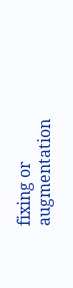fixing or augmentation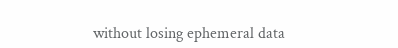without losing ephemeral data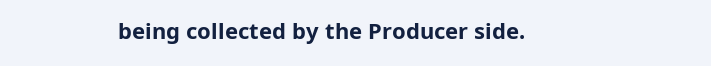being collected by the Producer side.